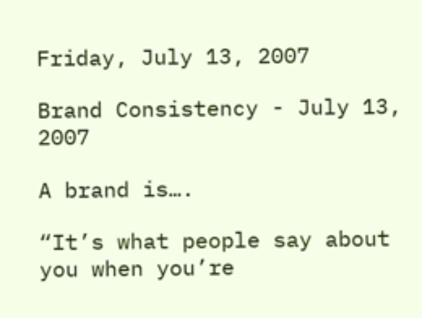Friday, July 13, 2007

Brand Consistency - July 13, 2007

A brand is….

“It’s what people say about you when you’re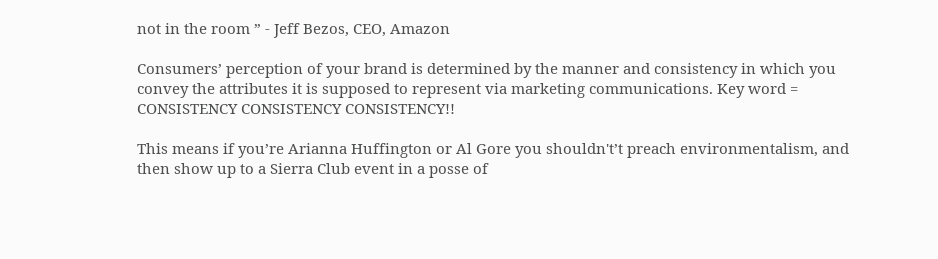not in the room ” - Jeff Bezos, CEO, Amazon

Consumers’ perception of your brand is determined by the manner and consistency in which you convey the attributes it is supposed to represent via marketing communications. Key word = CONSISTENCY CONSISTENCY CONSISTENCY!!

This means if you’re Arianna Huffington or Al Gore you shouldn't’t preach environmentalism, and then show up to a Sierra Club event in a posse of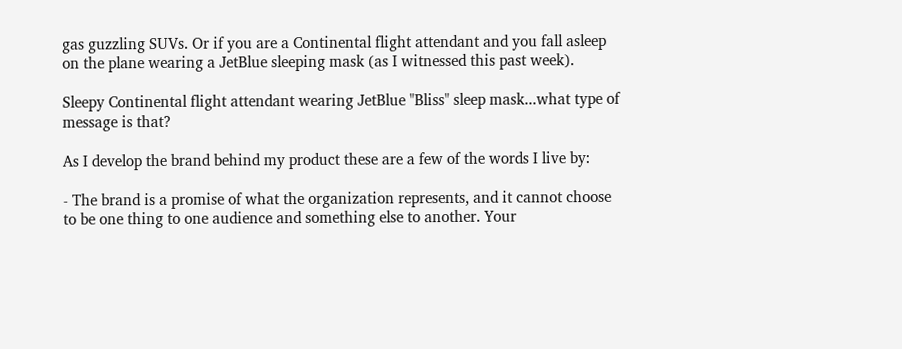gas guzzling SUVs. Or if you are a Continental flight attendant and you fall asleep on the plane wearing a JetBlue sleeping mask (as I witnessed this past week).

Sleepy Continental flight attendant wearing JetBlue "Bliss" sleep mask...what type of message is that?

As I develop the brand behind my product these are a few of the words I live by:

- The brand is a promise of what the organization represents, and it cannot choose to be one thing to one audience and something else to another. Your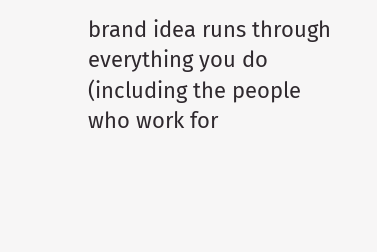brand idea runs through everything you do (including the people who work for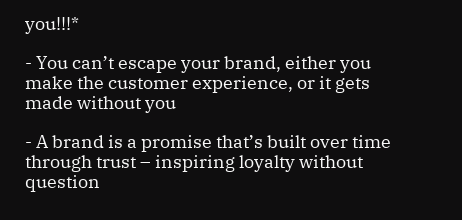you!!!*

- You can’t escape your brand, either you make the customer experience, or it gets made without you

- A brand is a promise that’s built over time through trust – inspiring loyalty without question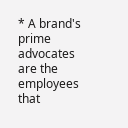* A brand's prime advocates are the employees that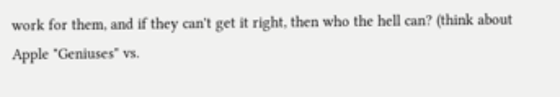work for them, and if they can't get it right, then who the hell can? (think about Apple "Geniuses" vs.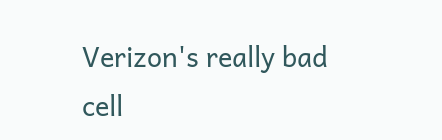Verizon's really bad cell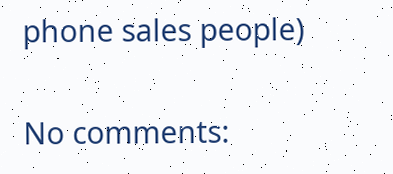phone sales people)

No comments: